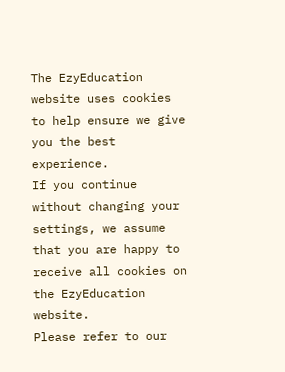The EzyEducation website uses cookies to help ensure we give you the best experience.
If you continue without changing your settings, we assume that you are happy to receive all cookies on the EzyEducation website.
Please refer to our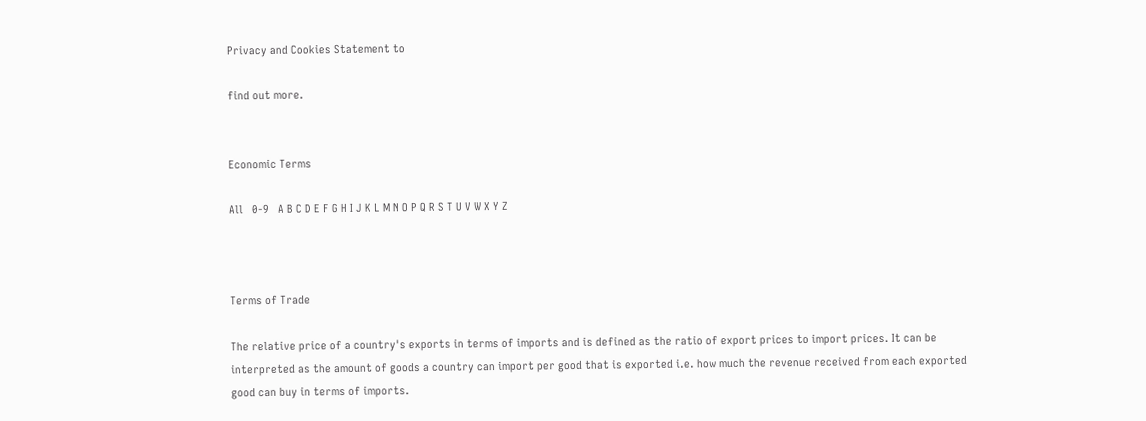Privacy and Cookies Statement to

find out more.


Economic Terms

All   0-9   A B C D E F G H I J K L M N O P Q R S T U V W X Y Z



Terms of Trade

The relative price of a country's exports in terms of imports and is defined as the ratio of export prices to import prices. It can be interpreted as the amount of goods a country can import per good that is exported i.e. how much the revenue received from each exported good can buy in terms of imports.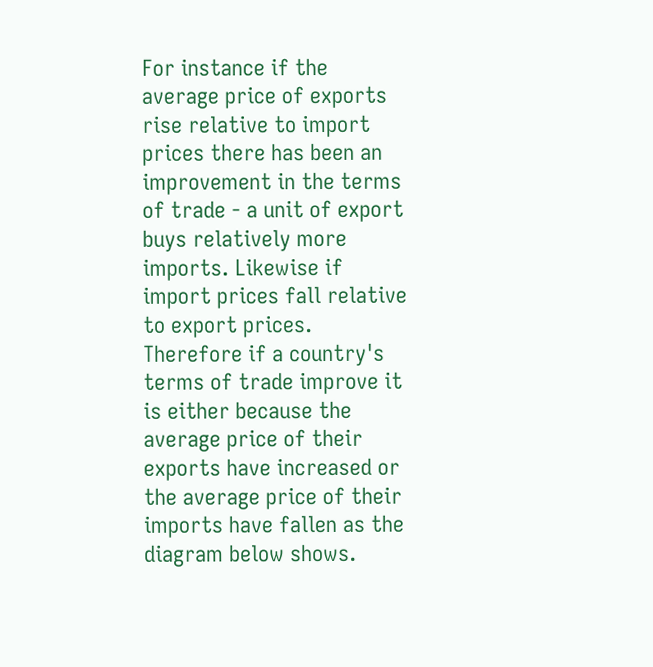For instance if the average price of exports rise relative to import prices there has been an improvement in the terms of trade - a unit of export buys relatively more imports. Likewise if import prices fall relative to export prices. Therefore if a country's terms of trade improve it is either because the average price of their exports have increased or the average price of their imports have fallen as the diagram below shows.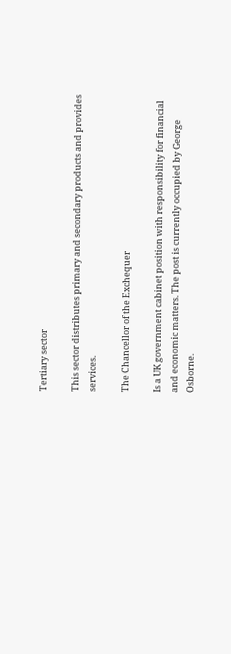Tertiary sector

This sector distributes primary and secondary products and provides services.

The Chancellor of the Exchequer

Is a UK government cabinet position with responsibility for financial and economic matters. The post is currently occupied by George Osborne.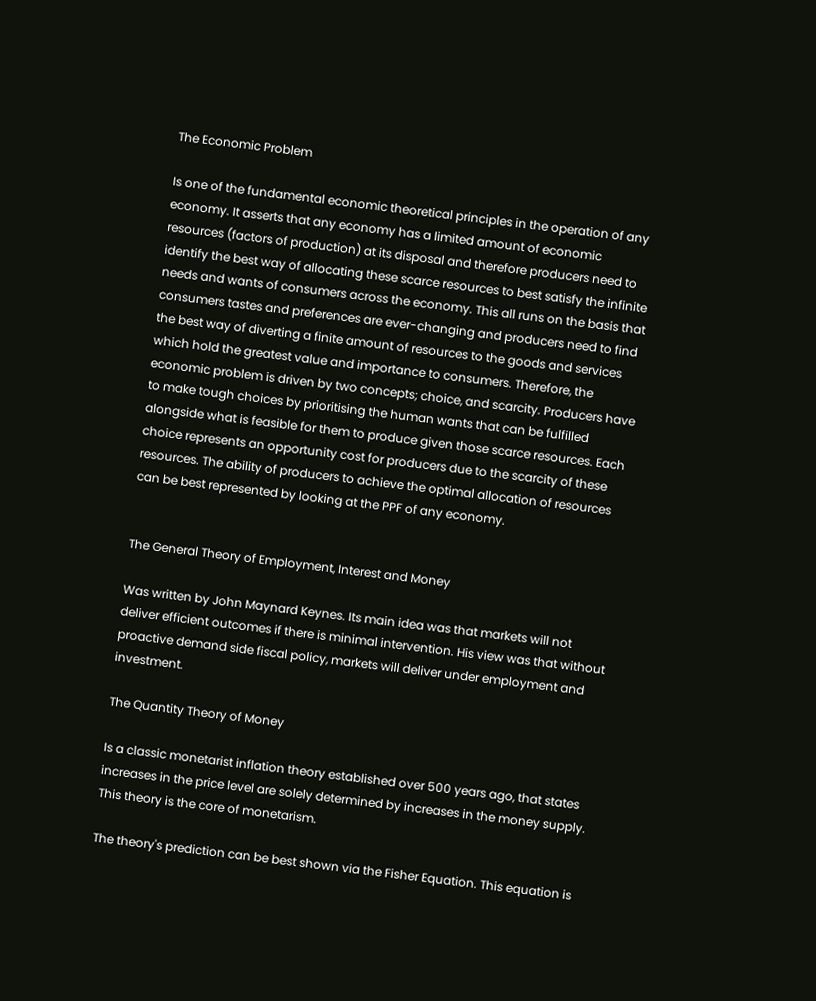The Economic Problem

Is one of the fundamental economic theoretical principles in the operation of any economy. It asserts that any economy has a limited amount of economic resources (factors of production) at its disposal and therefore producers need to identify the best way of allocating these scarce resources to best satisfy the infinite needs and wants of consumers across the economy. This all runs on the basis that consumers tastes and preferences are ever-changing and producers need to find the best way of diverting a finite amount of resources to the goods and services which hold the greatest value and importance to consumers. Therefore, the economic problem is driven by two concepts; choice, and scarcity. Producers have to make tough choices by prioritising the human wants that can be fulfilled alongside what is feasible for them to produce given those scarce resources. Each choice represents an opportunity cost for producers due to the scarcity of these resources. The ability of producers to achieve the optimal allocation of resources can be best represented by looking at the PPF of any economy.


The General Theory of Employment, Interest and Money

Was written by John Maynard Keynes. Its main idea was that markets will not deliver efficient outcomes if there is minimal intervention. His view was that without proactive demand side fiscal policy, markets will deliver under employment and investment.

The Quantity Theory of Money

Is a classic monetarist inflation theory established over 500 years ago, that states increases in the price level are solely determined by increases in the money supply. This theory is the core of monetarism.

The theory's prediction can be best shown via the Fisher Equation. This equation is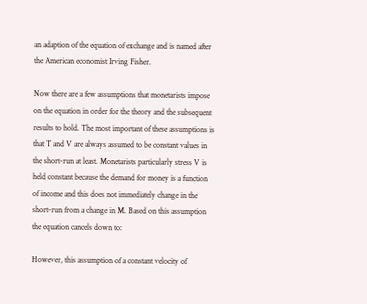an adaption of the equation of exchange and is named after the American economist Irving Fisher.

Now there are a few assumptions that monetarists impose on the equation in order for the theory and the subsequent results to hold. The most important of these assumptions is that T and V are always assumed to be constant values in the short-run at least. Monetarists particularly stress V is held constant because the demand for money is a function of income and this does not immediately change in the short-run from a change in M. Based on this assumption the equation cancels down to:

However, this assumption of a constant velocity of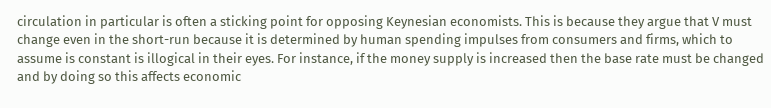circulation in particular is often a sticking point for opposing Keynesian economists. This is because they argue that V must change even in the short-run because it is determined by human spending impulses from consumers and firms, which to assume is constant is illogical in their eyes. For instance, if the money supply is increased then the base rate must be changed and by doing so this affects economic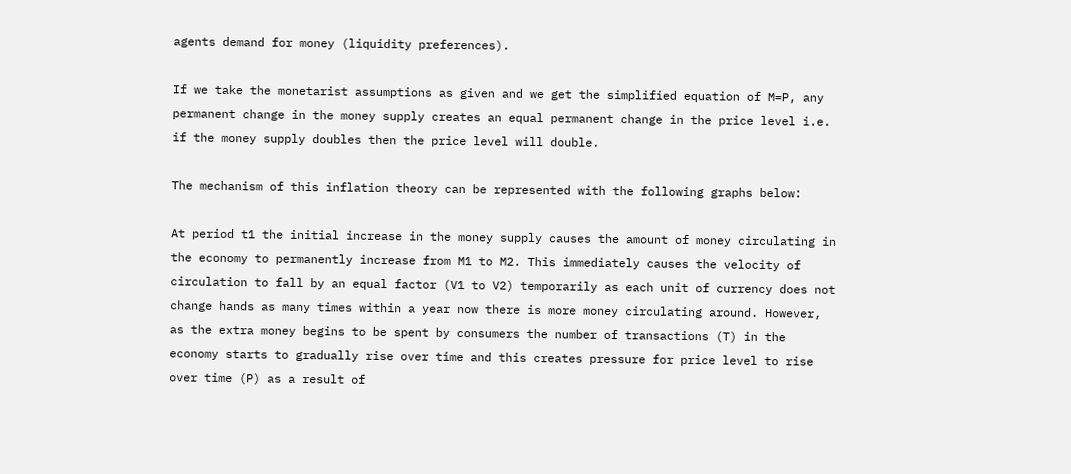agents demand for money (liquidity preferences).

If we take the monetarist assumptions as given and we get the simplified equation of M=P, any permanent change in the money supply creates an equal permanent change in the price level i.e. if the money supply doubles then the price level will double.

The mechanism of this inflation theory can be represented with the following graphs below:

At period t1 the initial increase in the money supply causes the amount of money circulating in the economy to permanently increase from M1 to M2. This immediately causes the velocity of circulation to fall by an equal factor (V1 to V2) temporarily as each unit of currency does not change hands as many times within a year now there is more money circulating around. However, as the extra money begins to be spent by consumers the number of transactions (T) in the economy starts to gradually rise over time and this creates pressure for price level to rise over time (P) as a result of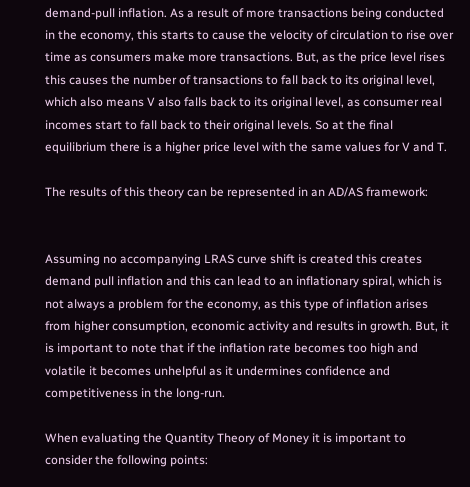demand-pull inflation. As a result of more transactions being conducted in the economy, this starts to cause the velocity of circulation to rise over time as consumers make more transactions. But, as the price level rises this causes the number of transactions to fall back to its original level, which also means V also falls back to its original level, as consumer real incomes start to fall back to their original levels. So at the final equilibrium there is a higher price level with the same values for V and T.

The results of this theory can be represented in an AD/AS framework:


Assuming no accompanying LRAS curve shift is created this creates demand pull inflation and this can lead to an inflationary spiral, which is not always a problem for the economy, as this type of inflation arises from higher consumption, economic activity and results in growth. But, it is important to note that if the inflation rate becomes too high and volatile it becomes unhelpful as it undermines confidence and competitiveness in the long-run.

When evaluating the Quantity Theory of Money it is important to consider the following points: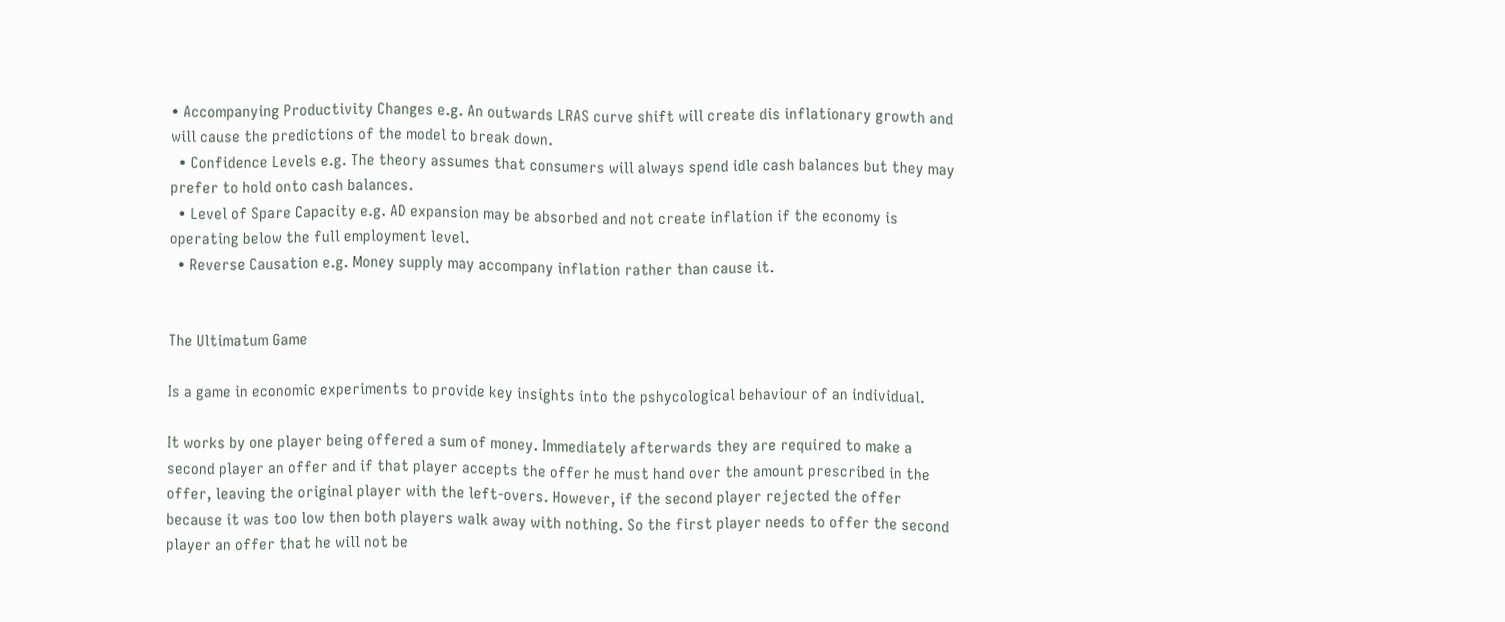• Accompanying Productivity Changes e.g. An outwards LRAS curve shift will create dis inflationary growth and will cause the predictions of the model to break down.
  • Confidence Levels e.g. The theory assumes that consumers will always spend idle cash balances but they may prefer to hold onto cash balances.
  • Level of Spare Capacity e.g. AD expansion may be absorbed and not create inflation if the economy is operating below the full employment level.
  • Reverse Causation e.g. Money supply may accompany inflation rather than cause it.


The Ultimatum Game

Is a game in economic experiments to provide key insights into the pshycological behaviour of an individual.

It works by one player being offered a sum of money. Immediately afterwards they are required to make a second player an offer and if that player accepts the offer he must hand over the amount prescribed in the offer, leaving the original player with the left-overs. However, if the second player rejected the offer because it was too low then both players walk away with nothing. So the first player needs to offer the second player an offer that he will not be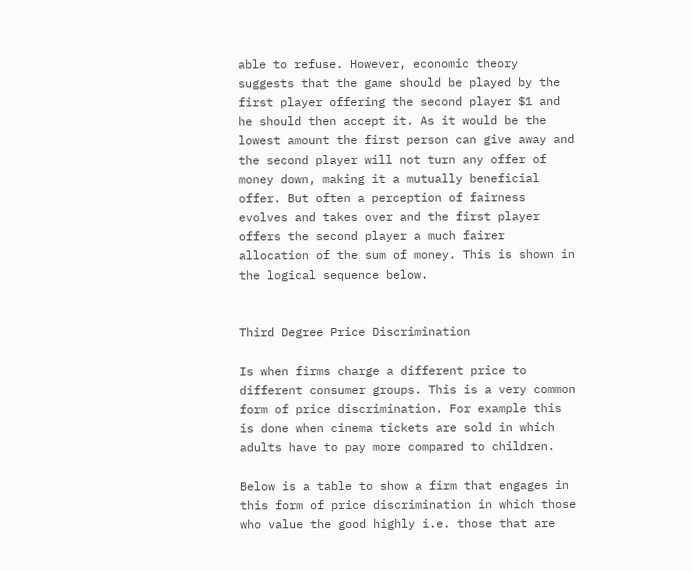able to refuse. However, economic theory suggests that the game should be played by the first player offering the second player $1 and he should then accept it. As it would be the lowest amount the first person can give away and the second player will not turn any offer of money down, making it a mutually beneficial offer. But often a perception of fairness evolves and takes over and the first player offers the second player a much fairer allocation of the sum of money. This is shown in the logical sequence below.


Third Degree Price Discrimination

Is when firms charge a different price to different consumer groups. This is a very common form of price discrimination. For example this is done when cinema tickets are sold in which adults have to pay more compared to children.

Below is a table to show a firm that engages in this form of price discrimination in which those who value the good highly i.e. those that are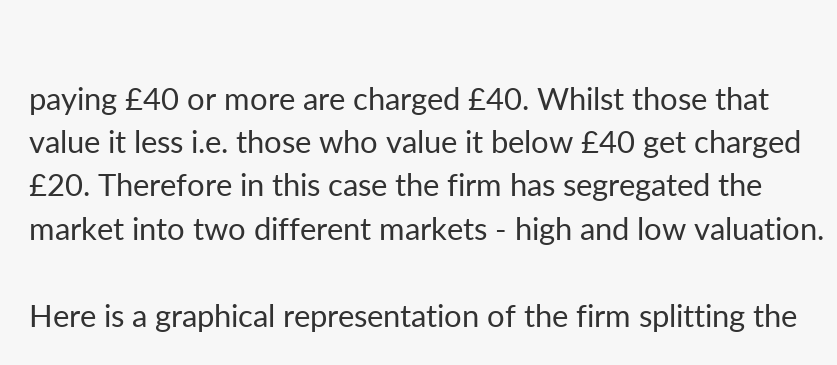paying £40 or more are charged £40. Whilst those that value it less i.e. those who value it below £40 get charged £20. Therefore in this case the firm has segregated the market into two different markets - high and low valuation.

Here is a graphical representation of the firm splitting the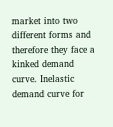market into two different forms and therefore they face a kinked demand curve. Inelastic demand curve for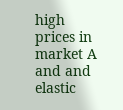high prices in market A and and elastic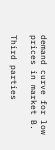demand curve for low prices in market B.

Third parties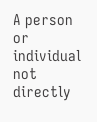A person or individual not directly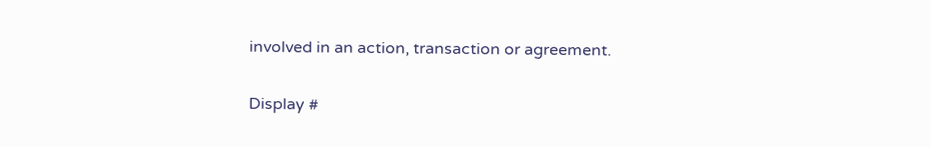involved in an action, transaction or agreement.

Display #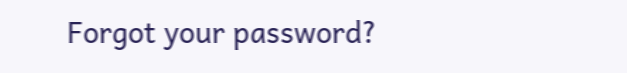Forgot your password?